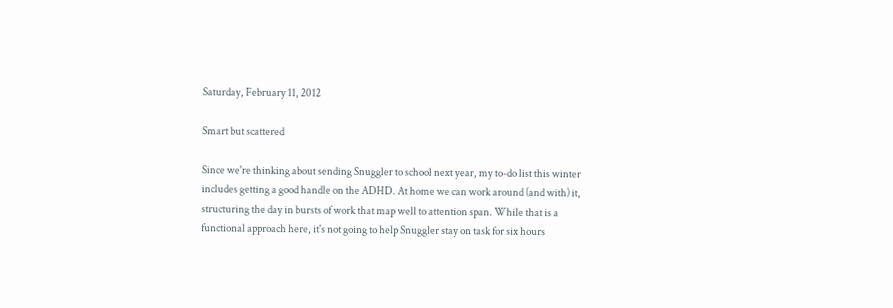Saturday, February 11, 2012

Smart but scattered

Since we're thinking about sending Snuggler to school next year, my to-do list this winter includes getting a good handle on the ADHD. At home we can work around (and with) it, structuring the day in bursts of work that map well to attention span. While that is a functional approach here, it's not going to help Snuggler stay on task for six hours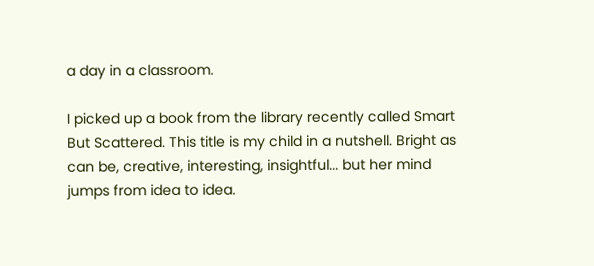a day in a classroom.

I picked up a book from the library recently called Smart But Scattered. This title is my child in a nutshell. Bright as can be, creative, interesting, insightful... but her mind jumps from idea to idea.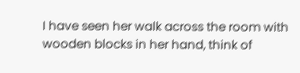I have seen her walk across the room with wooden blocks in her hand, think of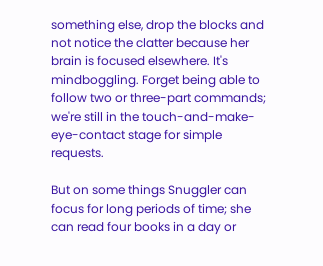something else, drop the blocks and not notice the clatter because her brain is focused elsewhere. It's mindboggling. Forget being able to follow two or three-part commands; we're still in the touch-and-make-eye-contact stage for simple requests.

But on some things Snuggler can focus for long periods of time; she can read four books in a day or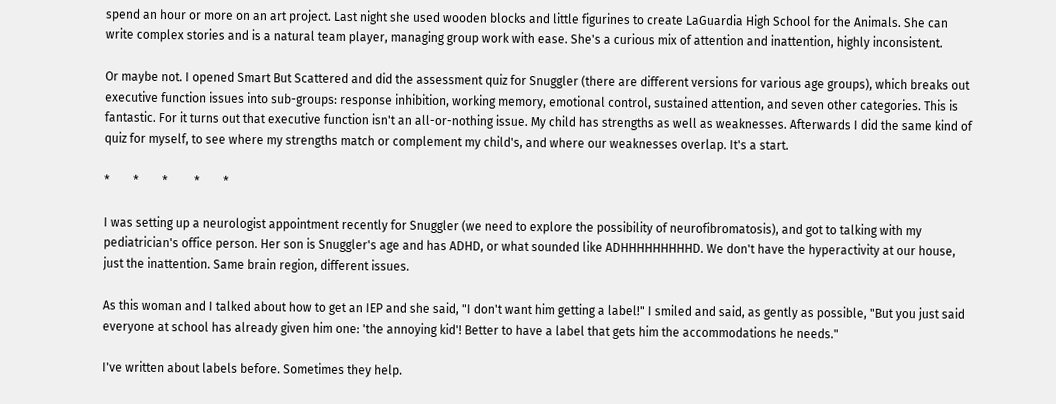spend an hour or more on an art project. Last night she used wooden blocks and little figurines to create LaGuardia High School for the Animals. She can write complex stories and is a natural team player, managing group work with ease. She's a curious mix of attention and inattention, highly inconsistent.

Or maybe not. I opened Smart But Scattered and did the assessment quiz for Snuggler (there are different versions for various age groups), which breaks out executive function issues into sub-groups: response inhibition, working memory, emotional control, sustained attention, and seven other categories. This is fantastic. For it turns out that executive function isn't an all-or-nothing issue. My child has strengths as well as weaknesses. Afterwards I did the same kind of quiz for myself, to see where my strengths match or complement my child's, and where our weaknesses overlap. It's a start.

*        *        *         *        *

I was setting up a neurologist appointment recently for Snuggler (we need to explore the possibility of neurofibromatosis), and got to talking with my pediatrician's office person. Her son is Snuggler's age and has ADHD, or what sounded like ADHHHHHHHHHD. We don't have the hyperactivity at our house, just the inattention. Same brain region, different issues.

As this woman and I talked about how to get an IEP and she said, "I don't want him getting a label!" I smiled and said, as gently as possible, "But you just said everyone at school has already given him one: 'the annoying kid'! Better to have a label that gets him the accommodations he needs."

I've written about labels before. Sometimes they help.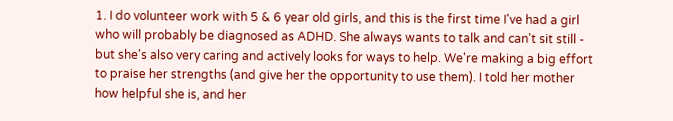1. I do volunteer work with 5 & 6 year old girls, and this is the first time I've had a girl who will probably be diagnosed as ADHD. She always wants to talk and can't sit still - but she's also very caring and actively looks for ways to help. We're making a big effort to praise her strengths (and give her the opportunity to use them). I told her mother how helpful she is, and her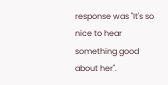response was "It's so nice to hear something good about her".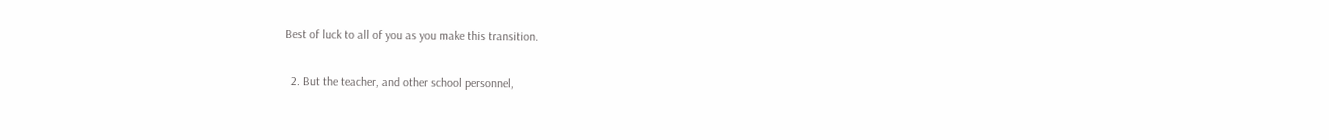Best of luck to all of you as you make this transition.

  2. But the teacher, and other school personnel,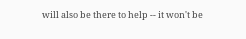will also be there to help -- it won't be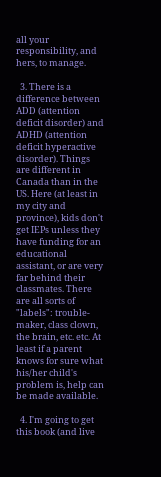all your responsibility, and hers, to manage.

  3. There is a difference between ADD (attention deficit disorder) and ADHD (attention deficit hyperactive disorder). Things are different in Canada than in the US. Here (at least in my city and province), kids don't get IEPs unless they have funding for an educational assistant, or are very far behind their classmates. There are all sorts of "labels": trouble-maker, class clown, the brain, etc. etc. At least if a parent knows for sure what his/her child's problem is, help can be made available.

  4. I'm going to get this book (and live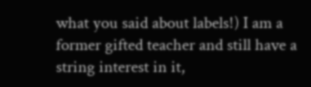what you said about labels!) I am a former gifted teacher and still have a string interest in it,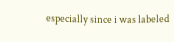especially since i was labeled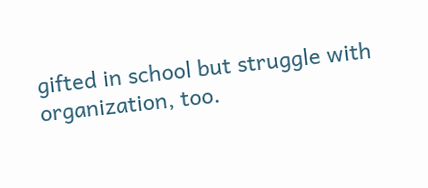gifted in school but struggle with organization, too.